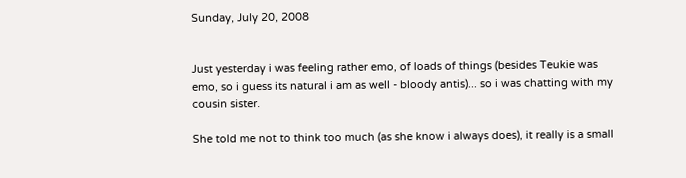Sunday, July 20, 2008


Just yesterday i was feeling rather emo, of loads of things (besides Teukie was emo, so i guess its natural i am as well - bloody antis)... so i was chatting with my cousin sister.

She told me not to think too much (as she know i always does), it really is a small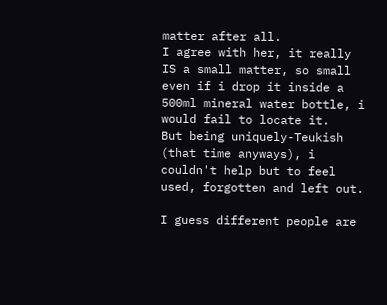matter after all.
I agree with her, it really IS a small matter, so small even if i drop it inside a 500ml mineral water bottle, i would fail to locate it.
But being uniquely-Teukish (that time anyways), i couldn't help but to feel used, forgotten and left out.

I guess different people are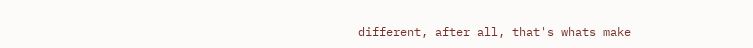different, after all, that's whats make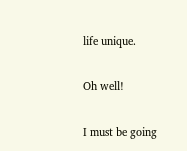life unique.

Oh well!

I must be going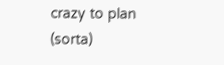crazy to plan (sorta)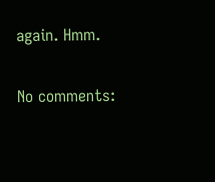again. Hmm.

No comments: